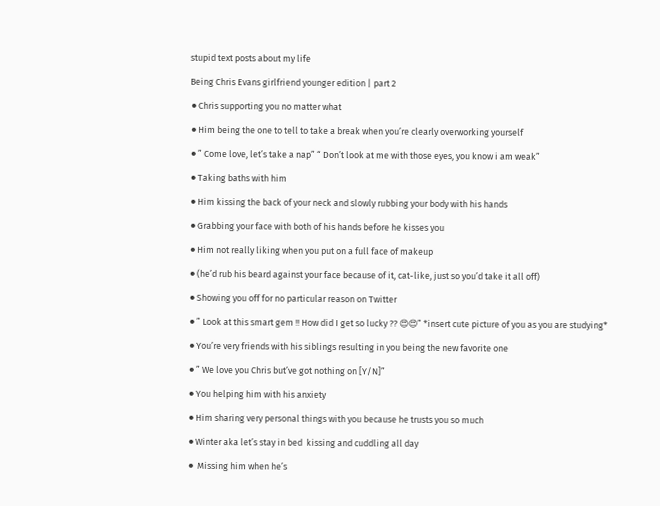stupid text posts about my life

Being Chris Evans girlfriend younger edition | part 2

⚫Chris supporting you no matter what

⚫Him being the one to tell to take a break when you’re clearly overworking yourself

⚫” Come love, let’s take a nap” “ Don’t look at me with those eyes, you know i am weak”

⚫Taking baths with him

⚫Him kissing the back of your neck and slowly rubbing your body with his hands

⚫Grabbing your face with both of his hands before he kisses you

⚫Him not really liking when you put on a full face of makeup

⚫(he’d rub his beard against your face because of it, cat-like, just so you’d take it all off)

⚫Showing you off for no particular reason on Twitter

⚫” Look at this smart gem !! How did I get so lucky ?? 😍😍” *insert cute picture of you as you are studying*

⚫You’re very friends with his siblings resulting in you being the new favorite one

⚫” We love you Chris but’ve got nothing on [Y/N]”

⚫You helping him with his anxiety

⚫Him sharing very personal things with you because he trusts you so much

⚫Winter aka let’s stay in bed  kissing and cuddling all day

⚫ Missing him when he’s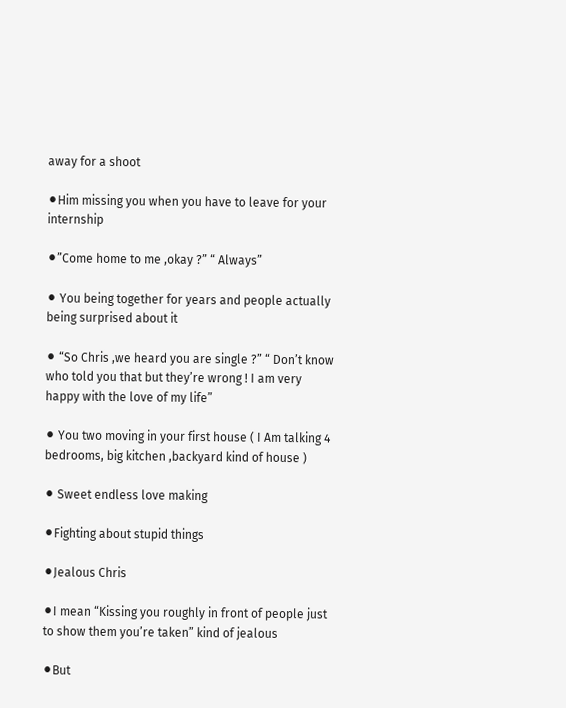away for a shoot

⚫Him missing you when you have to leave for your internship

⚫”Come home to me ,okay ?” “ Always”

⚫ You being together for years and people actually being surprised about it

⚫ “So Chris ,we heard you are single ?” “ Don’t know who told you that but they’re wrong ! I am very happy with the love of my life”

⚫ You two moving in your first house ( I Am talking 4 bedrooms, big kitchen ,backyard kind of house )

⚫ Sweet endless love making

⚫Fighting about stupid things

⚫Jealous Chris

⚫I mean “Kissing you roughly in front of people just to show them you’re taken” kind of jealous

⚫But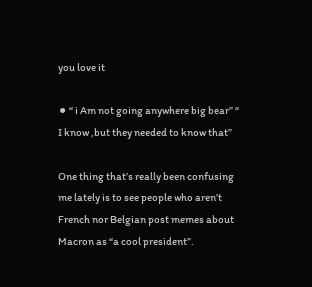you love it

⚫ “ i Am not going anywhere big bear” “ I know ,but they needed to know that”

One thing that’s really been confusing me lately is to see people who aren’t French nor Belgian post memes about Macron as “a cool president”.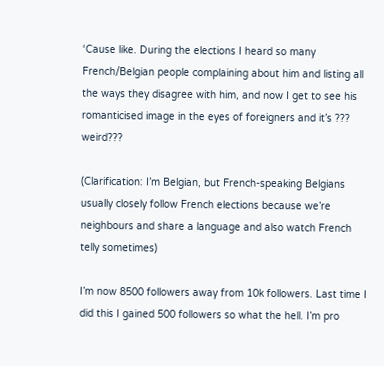‘Cause like. During the elections I heard so many French/Belgian people complaining about him and listing all the ways they disagree with him, and now I get to see his romanticised image in the eyes of foreigners and it’s ??? weird???

(Clarification: I’m Belgian, but French-speaking Belgians usually closely follow French elections because we’re neighbours and share a language and also watch French telly sometimes)

I’m now 8500 followers away from 10k followers. Last time I did this I gained 500 followers so what the hell. I’m pro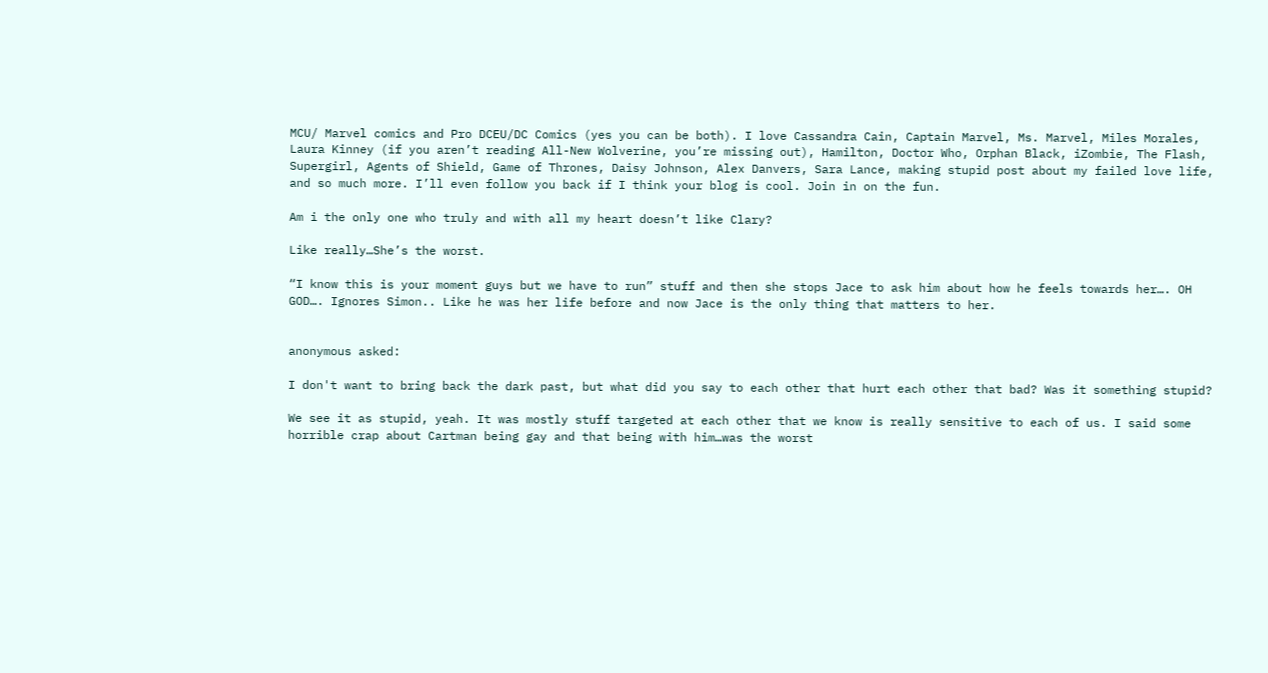MCU/ Marvel comics and Pro DCEU/DC Comics (yes you can be both). I love Cassandra Cain, Captain Marvel, Ms. Marvel, Miles Morales, Laura Kinney (if you aren’t reading All-New Wolverine, you’re missing out), Hamilton, Doctor Who, Orphan Black, iZombie, The Flash, Supergirl, Agents of Shield, Game of Thrones, Daisy Johnson, Alex Danvers, Sara Lance, making stupid post about my failed love life, and so much more. I’ll even follow you back if I think your blog is cool. Join in on the fun.

Am i the only one who truly and with all my heart doesn’t like Clary?

Like really…She’s the worst.

“I know this is your moment guys but we have to run” stuff and then she stops Jace to ask him about how he feels towards her…. OH GOD…. Ignores Simon.. Like he was her life before and now Jace is the only thing that matters to her.


anonymous asked:

I don't want to bring back the dark past, but what did you say to each other that hurt each other that bad? Was it something stupid?

We see it as stupid, yeah. It was mostly stuff targeted at each other that we know is really sensitive to each of us. I said some horrible crap about Cartman being gay and that being with him…was the worst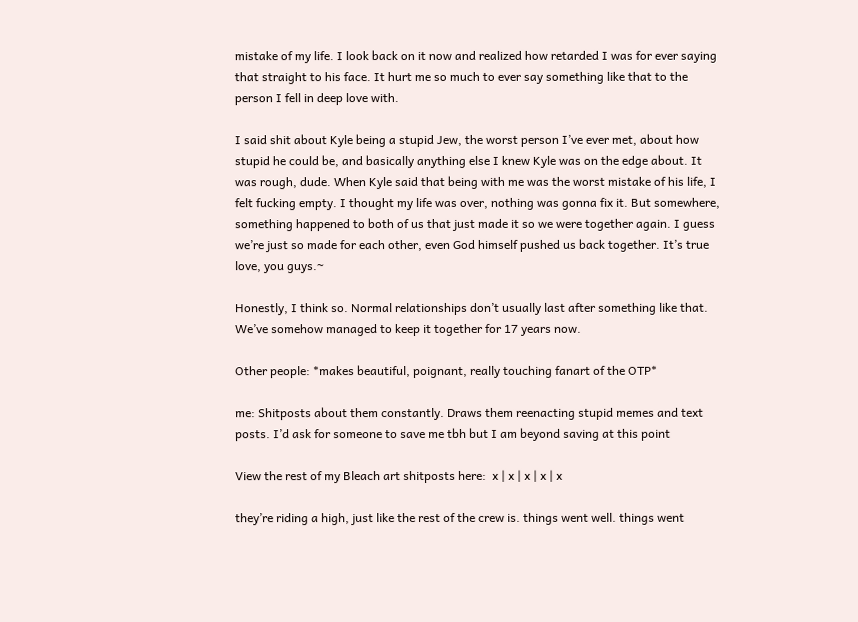mistake of my life. I look back on it now and realized how retarded I was for ever saying that straight to his face. It hurt me so much to ever say something like that to the person I fell in deep love with.

I said shit about Kyle being a stupid Jew, the worst person I’ve ever met, about how stupid he could be, and basically anything else I knew Kyle was on the edge about. It was rough, dude. When Kyle said that being with me was the worst mistake of his life, I felt fucking empty. I thought my life was over, nothing was gonna fix it. But somewhere, something happened to both of us that just made it so we were together again. I guess we’re just so made for each other, even God himself pushed us back together. It’s true love, you guys.~

Honestly, I think so. Normal relationships don’t usually last after something like that. We’ve somehow managed to keep it together for 17 years now.

Other people: *makes beautiful, poignant, really touching fanart of the OTP*

me: Shitposts about them constantly. Draws them reenacting stupid memes and text posts. I’d ask for someone to save me tbh but I am beyond saving at this point

View the rest of my Bleach art shitposts here:  x | x | x | x | x

they’re riding a high, just like the rest of the crew is. things went well. things went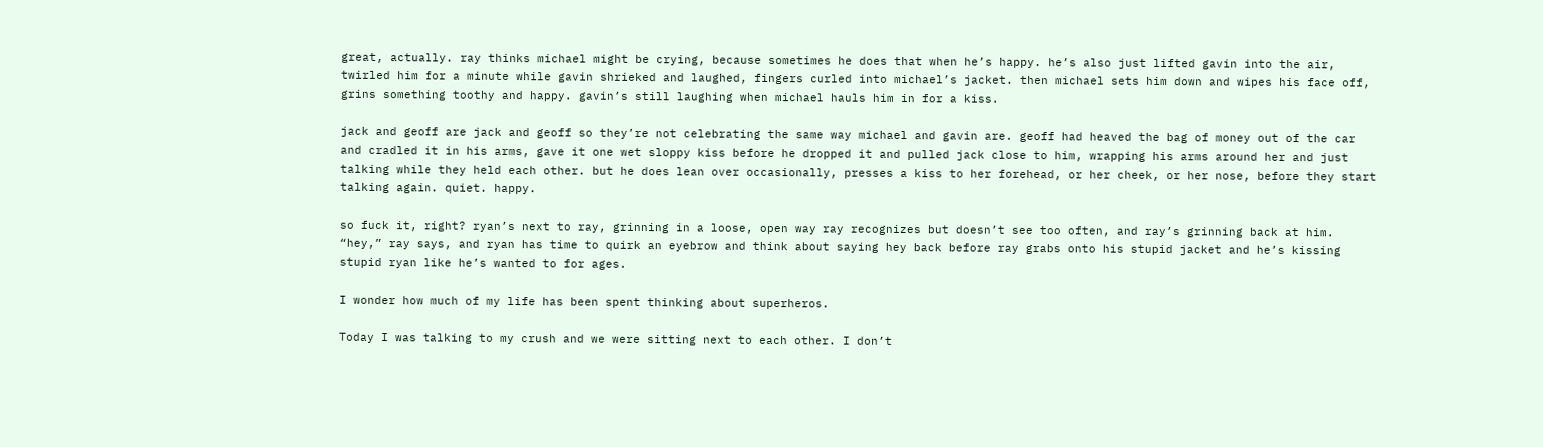great, actually. ray thinks michael might be crying, because sometimes he does that when he’s happy. he’s also just lifted gavin into the air, twirled him for a minute while gavin shrieked and laughed, fingers curled into michael’s jacket. then michael sets him down and wipes his face off, grins something toothy and happy. gavin’s still laughing when michael hauls him in for a kiss.

jack and geoff are jack and geoff so they’re not celebrating the same way michael and gavin are. geoff had heaved the bag of money out of the car and cradled it in his arms, gave it one wet sloppy kiss before he dropped it and pulled jack close to him, wrapping his arms around her and just talking while they held each other. but he does lean over occasionally, presses a kiss to her forehead, or her cheek, or her nose, before they start talking again. quiet. happy.

so fuck it, right? ryan’s next to ray, grinning in a loose, open way ray recognizes but doesn’t see too often, and ray’s grinning back at him. “hey,” ray says, and ryan has time to quirk an eyebrow and think about saying hey back before ray grabs onto his stupid jacket and he’s kissing stupid ryan like he’s wanted to for ages.

I wonder how much of my life has been spent thinking about superheros.

Today I was talking to my crush and we were sitting next to each other. I don’t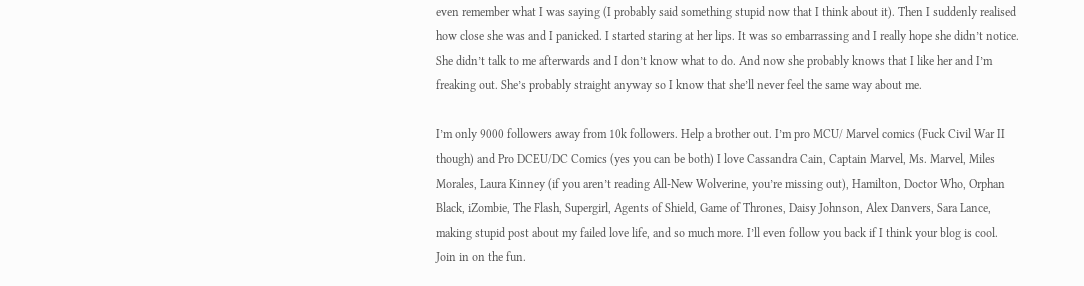even remember what I was saying (I probably said something stupid now that I think about it). Then I suddenly realised how close she was and I panicked. I started staring at her lips. It was so embarrassing and I really hope she didn’t notice. She didn’t talk to me afterwards and I don’t know what to do. And now she probably knows that I like her and I’m freaking out. She’s probably straight anyway so I know that she’ll never feel the same way about me.

I’m only 9000 followers away from 10k followers. Help a brother out. I’m pro MCU/ Marvel comics (Fuck Civil War II though) and Pro DCEU/DC Comics (yes you can be both) I love Cassandra Cain, Captain Marvel, Ms. Marvel, Miles Morales, Laura Kinney (if you aren’t reading All-New Wolverine, you’re missing out), Hamilton, Doctor Who, Orphan Black, iZombie, The Flash, Supergirl, Agents of Shield, Game of Thrones, Daisy Johnson, Alex Danvers, Sara Lance, making stupid post about my failed love life, and so much more. I’ll even follow you back if I think your blog is cool. Join in on the fun.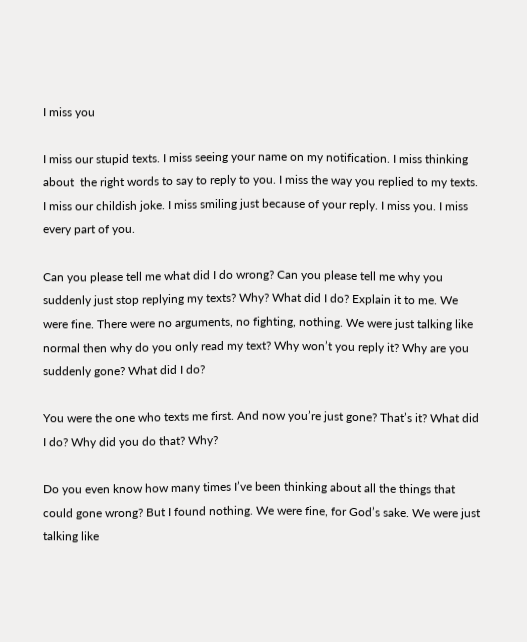I miss you

I miss our stupid texts. I miss seeing your name on my notification. I miss thinking about  the right words to say to reply to you. I miss the way you replied to my texts. I miss our childish joke. I miss smiling just because of your reply. I miss you. I miss every part of you.

Can you please tell me what did I do wrong? Can you please tell me why you suddenly just stop replying my texts? Why? What did I do? Explain it to me. We were fine. There were no arguments, no fighting, nothing. We were just talking like normal then why do you only read my text? Why won’t you reply it? Why are you suddenly gone? What did I do?

You were the one who texts me first. And now you’re just gone? That’s it? What did I do? Why did you do that? Why?

Do you even know how many times I’ve been thinking about all the things that could gone wrong? But I found nothing. We were fine, for God’s sake. We were just talking like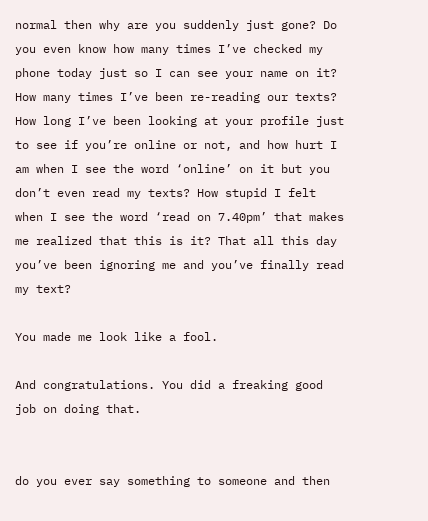normal then why are you suddenly just gone? Do you even know how many times I’ve checked my phone today just so I can see your name on it? How many times I’ve been re-reading our texts? How long I’ve been looking at your profile just to see if you’re online or not, and how hurt I am when I see the word ‘online’ on it but you don’t even read my texts? How stupid I felt when I see the word ‘read on 7.40pm’ that makes me realized that this is it? That all this day you’ve been ignoring me and you’ve finally read my text?

You made me look like a fool.

And congratulations. You did a freaking good job on doing that.


do you ever say something to someone and then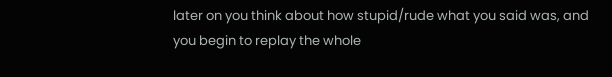later on you think about how stupid/rude what you said was, and you begin to replay the whole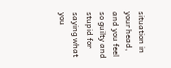situation in your head, and you feel so guilty and stupid for saying what you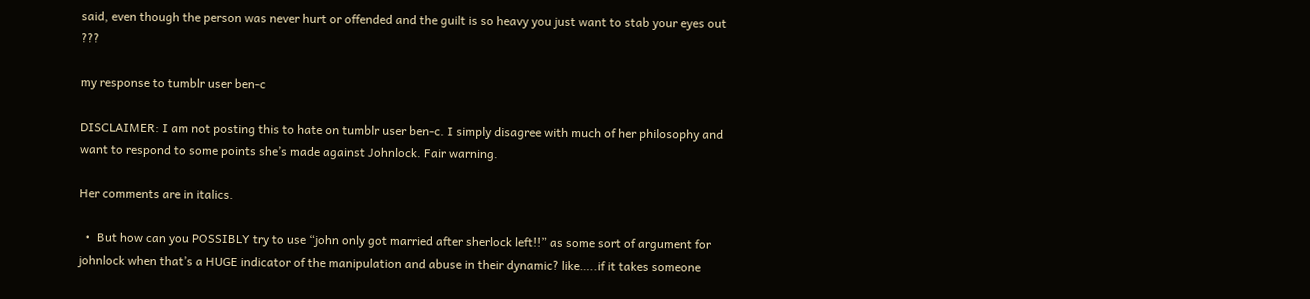said, even though the person was never hurt or offended and the guilt is so heavy you just want to stab your eyes out ???

my response to tumblr user ben-c

DISCLAIMER: I am not posting this to hate on tumblr user ben-c. I simply disagree with much of her philosophy and want to respond to some points she’s made against Johnlock. Fair warning.

Her comments are in italics.

  •  But how can you POSSIBLY try to use “john only got married after sherlock left!!” as some sort of argument for johnlock when that’s a HUGE indicator of the manipulation and abuse in their dynamic? like…..if it takes someone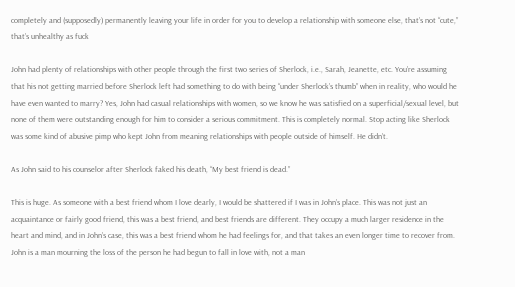completely and (supposedly) permanently leaving your life in order for you to develop a relationship with someone else, that’s not “cute,” that’s unhealthy as fuck

John had plenty of relationships with other people through the first two series of Sherlock, i.e., Sarah, Jeanette, etc. You’re assuming that his not getting married before Sherlock left had something to do with being “under Sherlock’s thumb” when in reality, who would he have even wanted to marry? Yes, John had casual relationships with women, so we know he was satisfied on a superficial/sexual level, but none of them were outstanding enough for him to consider a serious commitment. This is completely normal. Stop acting like Sherlock was some kind of abusive pimp who kept John from meaning relationships with people outside of himself. He didn’t.

As John said to his counselor after Sherlock faked his death, “My best friend is dead.”

This is huge. As someone with a best friend whom I love dearly, I would be shattered if I was in John’s place. This was not just an acquaintance or fairly good friend, this was a best friend, and best friends are different. They occupy a much larger residence in the heart and mind, and in John’s case, this was a best friend whom he had feelings for, and that takes an even longer time to recover from. John is a man mourning the loss of the person he had begun to fall in love with, not a man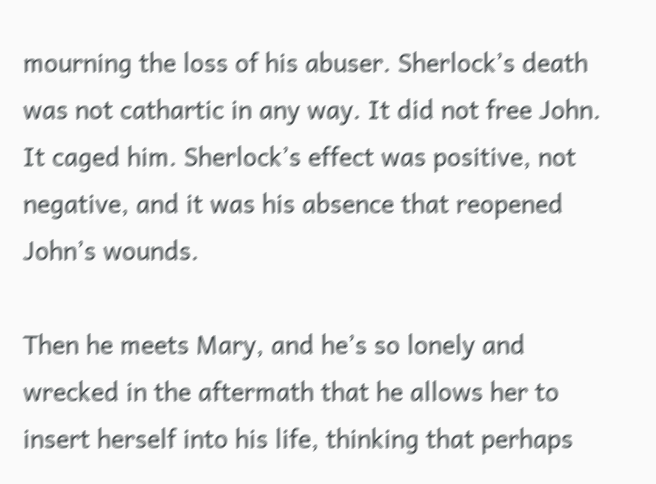mourning the loss of his abuser. Sherlock’s death was not cathartic in any way. It did not free John. It caged him. Sherlock’s effect was positive, not negative, and it was his absence that reopened John’s wounds.

Then he meets Mary, and he’s so lonely and wrecked in the aftermath that he allows her to insert herself into his life, thinking that perhaps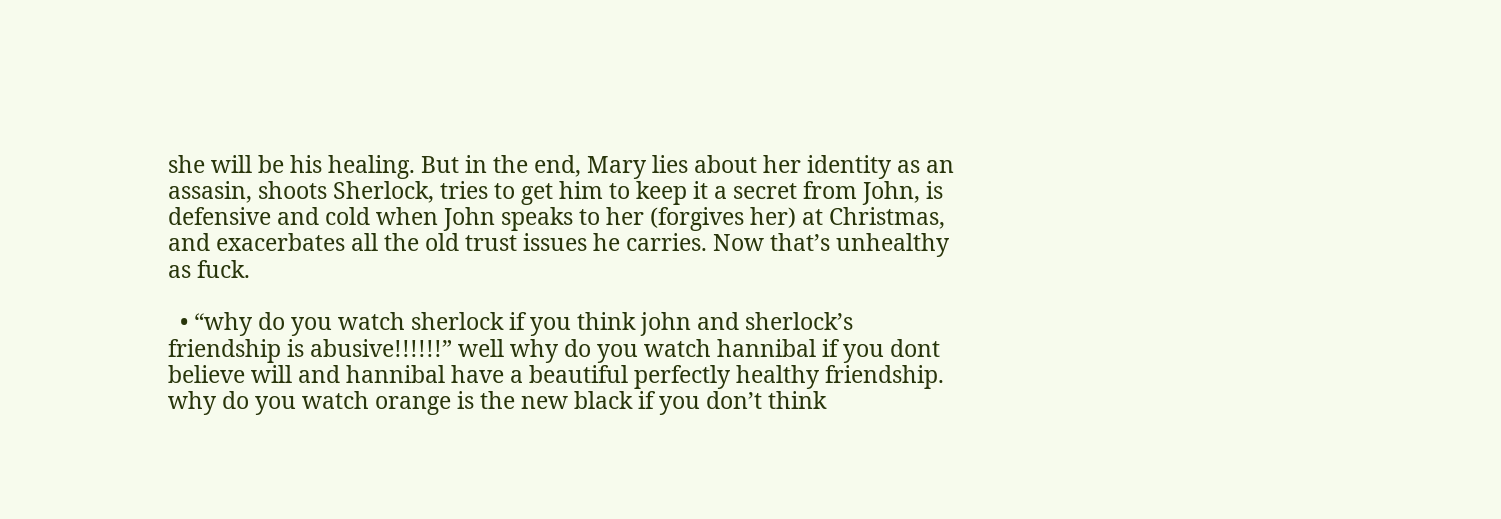she will be his healing. But in the end, Mary lies about her identity as an assasin, shoots Sherlock, tries to get him to keep it a secret from John, is defensive and cold when John speaks to her (forgives her) at Christmas, and exacerbates all the old trust issues he carries. Now that’s unhealthy as fuck.

  • “why do you watch sherlock if you think john and sherlock’s friendship is abusive!!!!!!” well why do you watch hannibal if you dont believe will and hannibal have a beautiful perfectly healthy friendship. why do you watch orange is the new black if you don’t think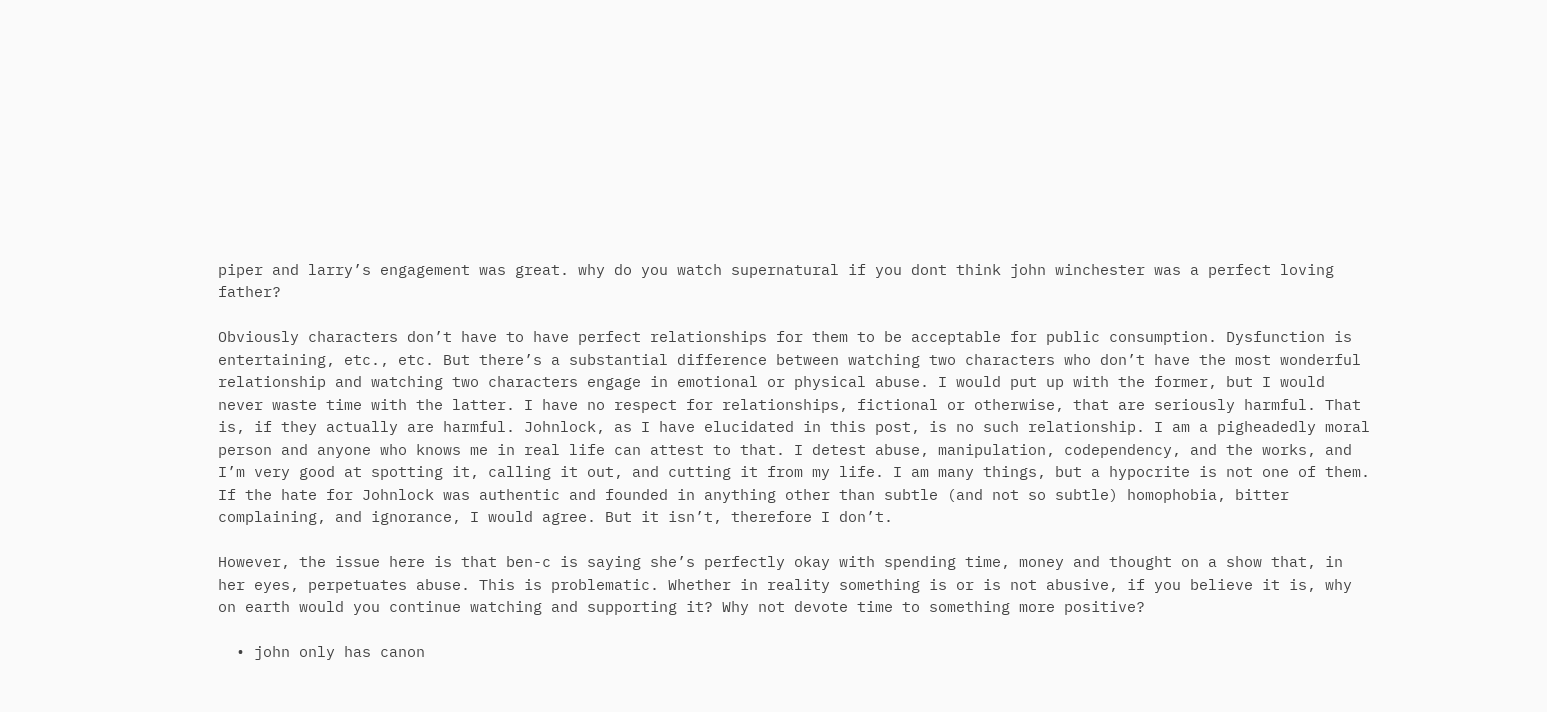piper and larry’s engagement was great. why do you watch supernatural if you dont think john winchester was a perfect loving father?

Obviously characters don’t have to have perfect relationships for them to be acceptable for public consumption. Dysfunction is entertaining, etc., etc. But there’s a substantial difference between watching two characters who don’t have the most wonderful relationship and watching two characters engage in emotional or physical abuse. I would put up with the former, but I would never waste time with the latter. I have no respect for relationships, fictional or otherwise, that are seriously harmful. That is, if they actually are harmful. Johnlock, as I have elucidated in this post, is no such relationship. I am a pigheadedly moral person and anyone who knows me in real life can attest to that. I detest abuse, manipulation, codependency, and the works, and I’m very good at spotting it, calling it out, and cutting it from my life. I am many things, but a hypocrite is not one of them. If the hate for Johnlock was authentic and founded in anything other than subtle (and not so subtle) homophobia, bitter complaining, and ignorance, I would agree. But it isn’t, therefore I don’t.

However, the issue here is that ben-c is saying she’s perfectly okay with spending time, money and thought on a show that, in her eyes, perpetuates abuse. This is problematic. Whether in reality something is or is not abusive, if you believe it is, why on earth would you continue watching and supporting it? Why not devote time to something more positive?

  • john only has canon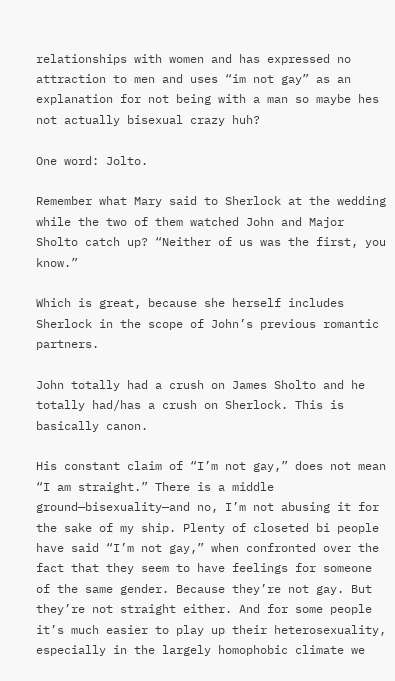relationships with women and has expressed no attraction to men and uses “im not gay” as an explanation for not being with a man so maybe hes not actually bisexual crazy huh?

One word: Jolto.

Remember what Mary said to Sherlock at the wedding while the two of them watched John and Major Sholto catch up? “Neither of us was the first, you know.”

Which is great, because she herself includes Sherlock in the scope of John’s previous romantic partners.

John totally had a crush on James Sholto and he totally had/has a crush on Sherlock. This is basically canon.

His constant claim of “I’m not gay,” does not mean “I am straight.” There is a middle ground—bisexuality—and no, I’m not abusing it for the sake of my ship. Plenty of closeted bi people have said “I’m not gay,” when confronted over the fact that they seem to have feelings for someone of the same gender. Because they’re not gay. But they’re not straight either. And for some people it’s much easier to play up their heterosexuality, especially in the largely homophobic climate we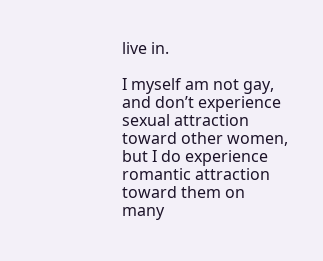live in.

I myself am not gay, and don’t experience sexual attraction toward other women, but I do experience romantic attraction toward them on many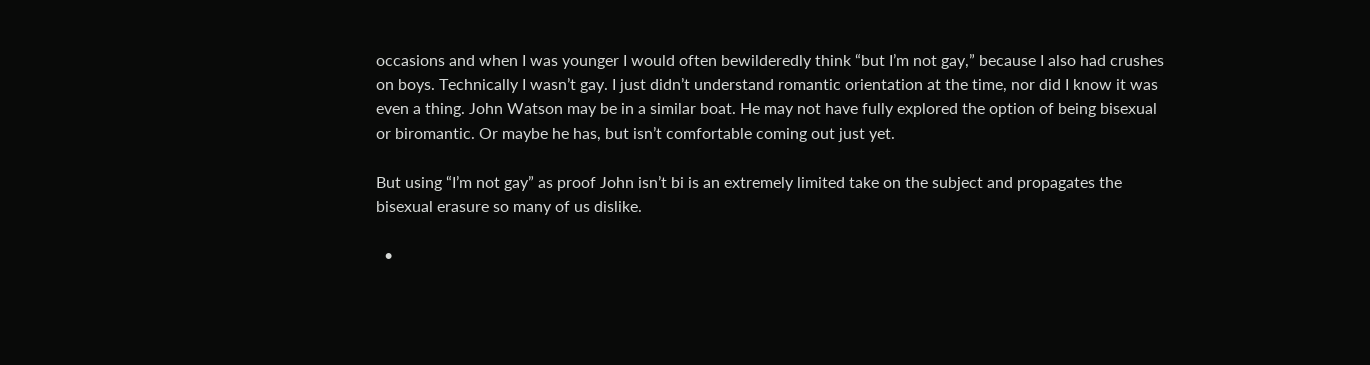occasions and when I was younger I would often bewilderedly think “but I’m not gay,” because I also had crushes on boys. Technically I wasn’t gay. I just didn’t understand romantic orientation at the time, nor did I know it was even a thing. John Watson may be in a similar boat. He may not have fully explored the option of being bisexual or biromantic. Or maybe he has, but isn’t comfortable coming out just yet.

But using “I’m not gay” as proof John isn’t bi is an extremely limited take on the subject and propagates the bisexual erasure so many of us dislike.

  •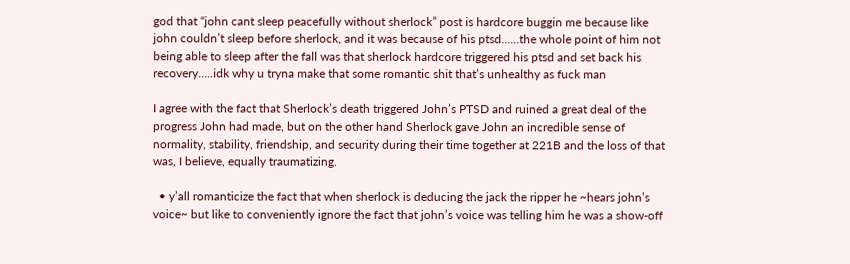god that “john cant sleep peacefully without sherlock” post is hardcore buggin me because like john couldn’t sleep before sherlock, and it was because of his ptsd……the whole point of him not being able to sleep after the fall was that sherlock hardcore triggered his ptsd and set back his recovery…..idk why u tryna make that some romantic shit that’s unhealthy as fuck man

I agree with the fact that Sherlock’s death triggered John’s PTSD and ruined a great deal of the progress John had made, but on the other hand Sherlock gave John an incredible sense of normality, stability, friendship, and security during their time together at 221B and the loss of that was, I believe, equally traumatizing.

  • y’all romanticize the fact that when sherlock is deducing the jack the ripper he ~hears john’s voice~ but like to conveniently ignore the fact that john’s voice was telling him he was a show-off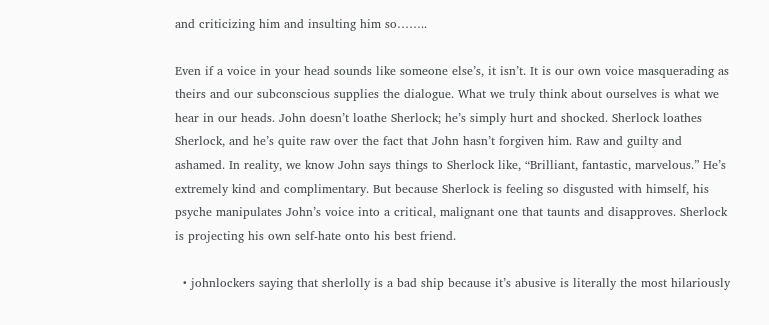and criticizing him and insulting him so……..

Even if a voice in your head sounds like someone else’s, it isn’t. It is our own voice masquerading as theirs and our subconscious supplies the dialogue. What we truly think about ourselves is what we hear in our heads. John doesn’t loathe Sherlock; he’s simply hurt and shocked. Sherlock loathes Sherlock, and he’s quite raw over the fact that John hasn’t forgiven him. Raw and guilty and ashamed. In reality, we know John says things to Sherlock like, “Brilliant, fantastic, marvelous.” He’s extremely kind and complimentary. But because Sherlock is feeling so disgusted with himself, his psyche manipulates John’s voice into a critical, malignant one that taunts and disapproves. Sherlock is projecting his own self-hate onto his best friend.

  • johnlockers saying that sherlolly is a bad ship because it’s abusive is literally the most hilariously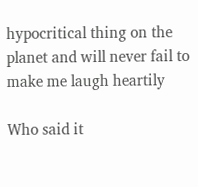hypocritical thing on the planet and will never fail to make me laugh heartily

Who said it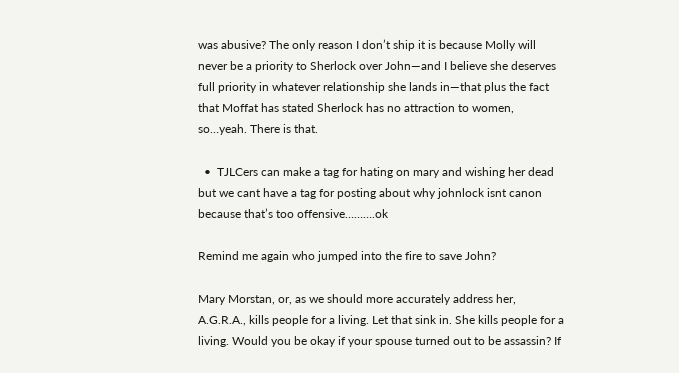was abusive? The only reason I don’t ship it is because Molly will never be a priority to Sherlock over John—and I believe she deserves full priority in whatever relationship she lands in—that plus the fact that Moffat has stated Sherlock has no attraction to women, so…yeah. There is that.

  •  TJLCers can make a tag for hating on mary and wishing her dead but we cant have a tag for posting about why johnlock isnt canon because that’s too offensive……….ok

Remind me again who jumped into the fire to save John?

Mary Morstan, or, as we should more accurately address her, A.G.R.A., kills people for a living. Let that sink in. She kills people for a living. Would you be okay if your spouse turned out to be assassin? If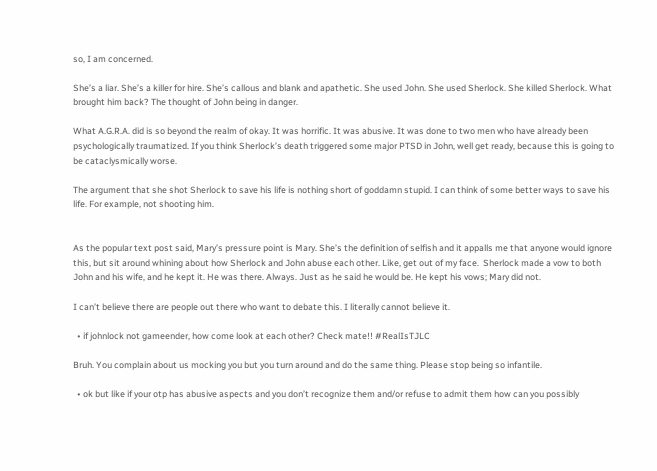so, I am concerned.

She’s a liar. She’s a killer for hire. She’s callous and blank and apathetic. She used John. She used Sherlock. She killed Sherlock. What brought him back? The thought of John being in danger.

What A.G.R.A. did is so beyond the realm of okay. It was horrific. It was abusive. It was done to two men who have already been psychologically traumatized. If you think Sherlock’s death triggered some major PTSD in John, well get ready, because this is going to be cataclysmically worse.

The argument that she shot Sherlock to save his life is nothing short of goddamn stupid. I can think of some better ways to save his life. For example, not shooting him.


As the popular text post said, Mary’s pressure point is Mary. She’s the definition of selfish and it appalls me that anyone would ignore this, but sit around whining about how Sherlock and John abuse each other. Like, get out of my face.  Sherlock made a vow to both John and his wife, and he kept it. He was there. Always. Just as he said he would be. He kept his vows; Mary did not.

I can’t believe there are people out there who want to debate this. I literally cannot believe it.

  • if johnlock not gameender, how come look at each other? Check mate!! #RealIsTJLC

Bruh. You complain about us mocking you but you turn around and do the same thing. Please stop being so infantile.

  • ok but like if your otp has abusive aspects and you don’t recognize them and/or refuse to admit them how can you possibly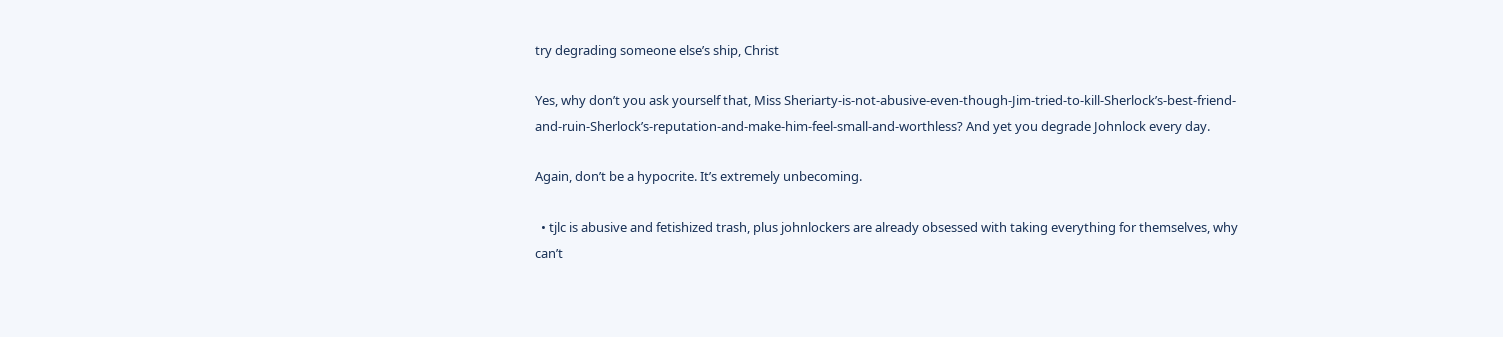try degrading someone else’s ship, Christ

Yes, why don’t you ask yourself that, Miss Sheriarty-is-not-abusive-even-though-Jim-tried-to-kill-Sherlock’s-best-friend-and-ruin-Sherlock’s-reputation-and-make-him-feel-small-and-worthless? And yet you degrade Johnlock every day.

Again, don’t be a hypocrite. It’s extremely unbecoming.

  • tjlc is abusive and fetishized trash, plus johnlockers are already obsessed with taking everything for themselves, why can’t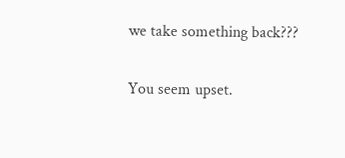we take something back???

You seem upset.